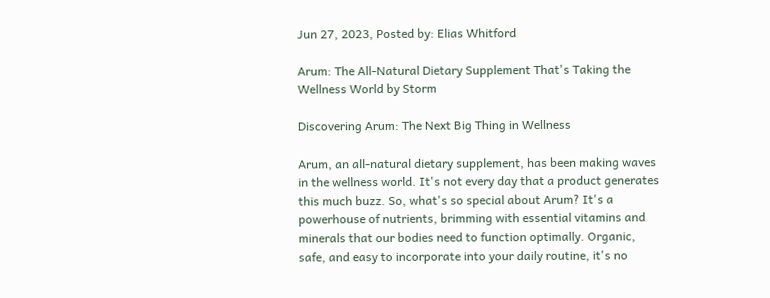Jun 27, 2023, Posted by: Elias Whitford

Arum: The All-Natural Dietary Supplement That's Taking the Wellness World by Storm

Discovering Arum: The Next Big Thing in Wellness

Arum, an all-natural dietary supplement, has been making waves in the wellness world. It's not every day that a product generates this much buzz. So, what's so special about Arum? It's a powerhouse of nutrients, brimming with essential vitamins and minerals that our bodies need to function optimally. Organic, safe, and easy to incorporate into your daily routine, it's no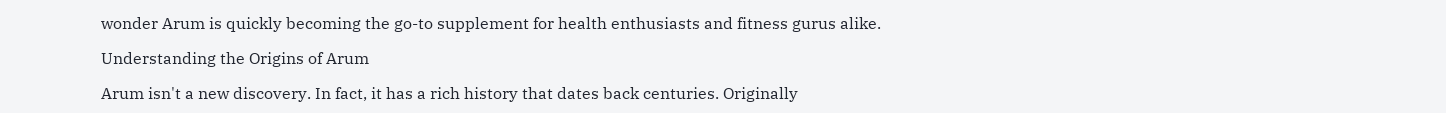wonder Arum is quickly becoming the go-to supplement for health enthusiasts and fitness gurus alike.

Understanding the Origins of Arum

Arum isn't a new discovery. In fact, it has a rich history that dates back centuries. Originally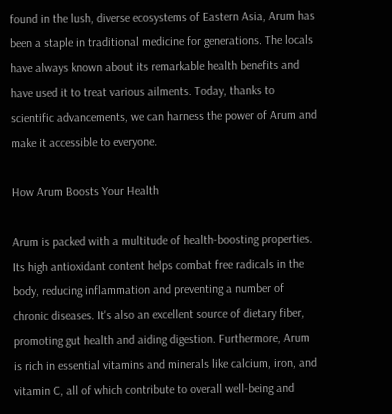found in the lush, diverse ecosystems of Eastern Asia, Arum has been a staple in traditional medicine for generations. The locals have always known about its remarkable health benefits and have used it to treat various ailments. Today, thanks to scientific advancements, we can harness the power of Arum and make it accessible to everyone.

How Arum Boosts Your Health

Arum is packed with a multitude of health-boosting properties. Its high antioxidant content helps combat free radicals in the body, reducing inflammation and preventing a number of chronic diseases. It's also an excellent source of dietary fiber, promoting gut health and aiding digestion. Furthermore, Arum is rich in essential vitamins and minerals like calcium, iron, and vitamin C, all of which contribute to overall well-being and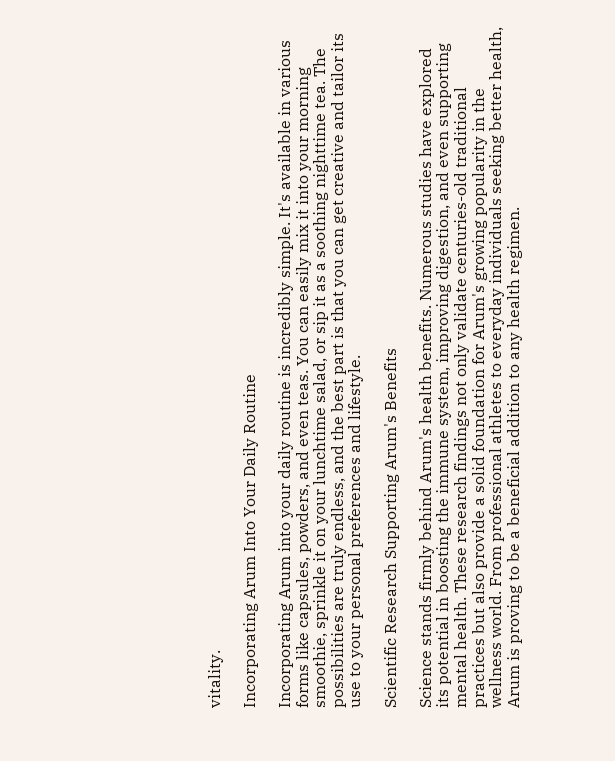vitality.

Incorporating Arum Into Your Daily Routine

Incorporating Arum into your daily routine is incredibly simple. It's available in various forms like capsules, powders, and even teas. You can easily mix it into your morning smoothie, sprinkle it on your lunchtime salad, or sip it as a soothing nighttime tea. The possibilities are truly endless, and the best part is that you can get creative and tailor its use to your personal preferences and lifestyle.

Scientific Research Supporting Arum's Benefits

Science stands firmly behind Arum's health benefits. Numerous studies have explored its potential in boosting the immune system, improving digestion, and even supporting mental health. These research findings not only validate centuries-old traditional practices but also provide a solid foundation for Arum's growing popularity in the wellness world. From professional athletes to everyday individuals seeking better health, Arum is proving to be a beneficial addition to any health regimen.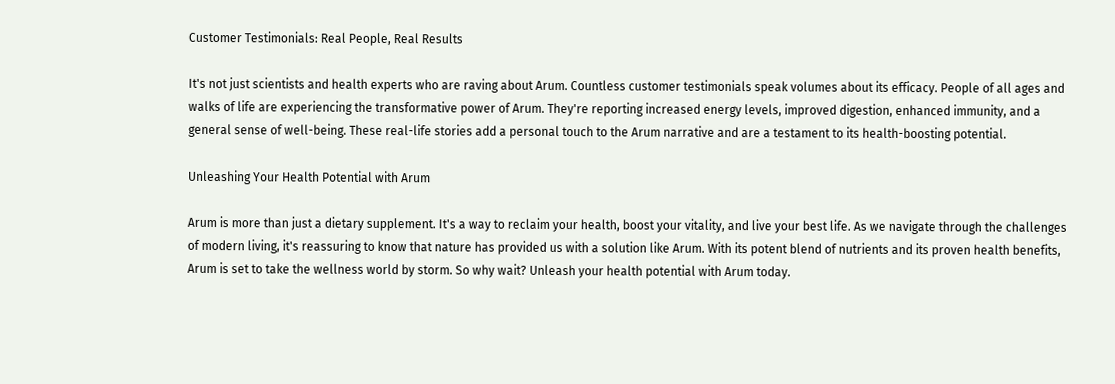Customer Testimonials: Real People, Real Results

It's not just scientists and health experts who are raving about Arum. Countless customer testimonials speak volumes about its efficacy. People of all ages and walks of life are experiencing the transformative power of Arum. They're reporting increased energy levels, improved digestion, enhanced immunity, and a general sense of well-being. These real-life stories add a personal touch to the Arum narrative and are a testament to its health-boosting potential.

Unleashing Your Health Potential with Arum

Arum is more than just a dietary supplement. It's a way to reclaim your health, boost your vitality, and live your best life. As we navigate through the challenges of modern living, it's reassuring to know that nature has provided us with a solution like Arum. With its potent blend of nutrients and its proven health benefits, Arum is set to take the wellness world by storm. So why wait? Unleash your health potential with Arum today.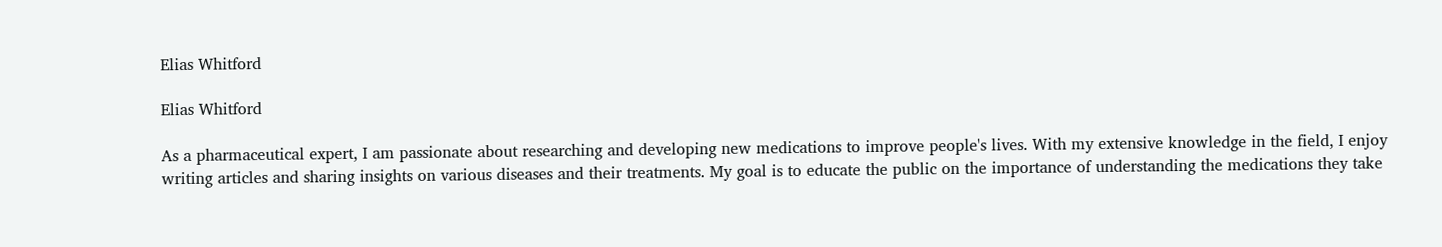Elias Whitford

Elias Whitford

As a pharmaceutical expert, I am passionate about researching and developing new medications to improve people's lives. With my extensive knowledge in the field, I enjoy writing articles and sharing insights on various diseases and their treatments. My goal is to educate the public on the importance of understanding the medications they take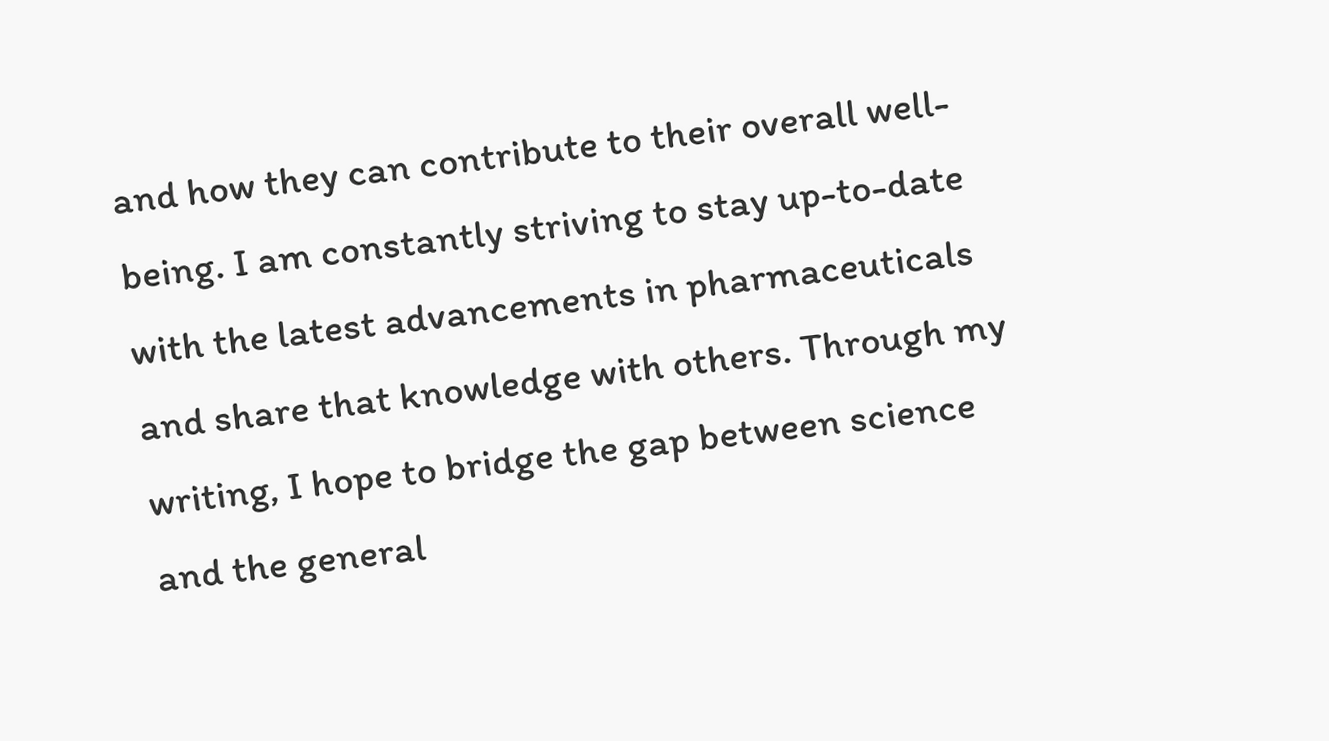and how they can contribute to their overall well-being. I am constantly striving to stay up-to-date with the latest advancements in pharmaceuticals and share that knowledge with others. Through my writing, I hope to bridge the gap between science and the general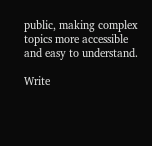public, making complex topics more accessible and easy to understand.

Write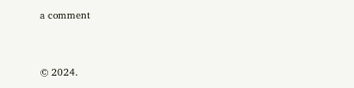a comment


© 2024.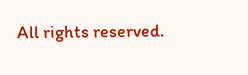All rights reserved.